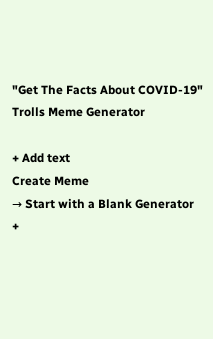"Get The Facts About COVID-19" Trolls Meme Generator

+ Add text
Create Meme
→ Start with a Blank Generator
+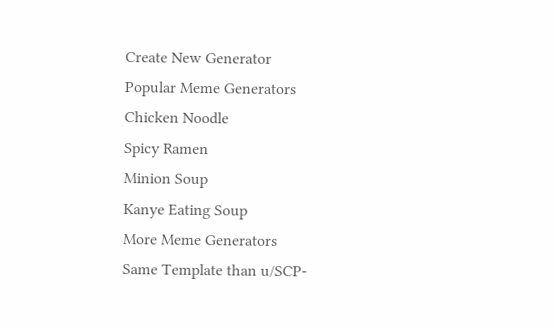Create New Generator
Popular Meme Generators
Chicken Noodle
Spicy Ramen
Minion Soup
Kanye Eating Soup
More Meme Generators
Same Template than u/SCP-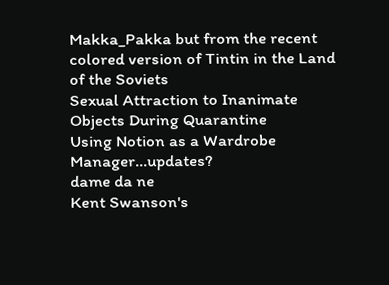Makka_Pakka but from the recent colored version of Tintin in the Land of the Soviets
Sexual Attraction to Inanimate Objects During Quarantine
Using Notion as a Wardrobe Manager...updates?
dame da ne
Kent Swanson's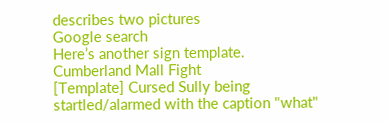describes two pictures
Google search
Here’s another sign template.
Cumberland Mall Fight
[Template] Cursed Sully being startled/alarmed with the caption "what"